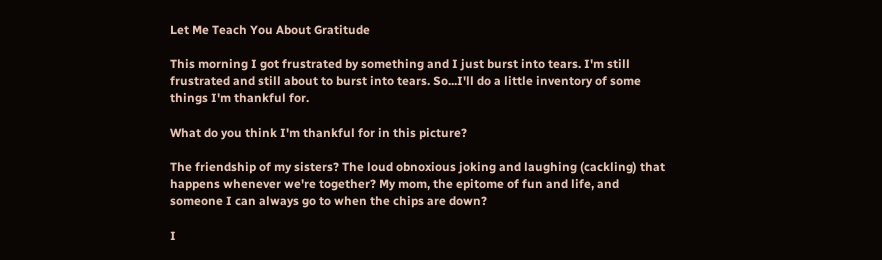Let Me Teach You About Gratitude

This morning I got frustrated by something and I just burst into tears. I'm still frustrated and still about to burst into tears. So...I'll do a little inventory of some things I'm thankful for.

What do you think I'm thankful for in this picture?

The friendship of my sisters? The loud obnoxious joking and laughing (cackling) that happens whenever we're together? My mom, the epitome of fun and life, and someone I can always go to when the chips are down?

I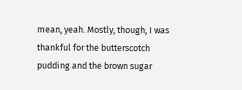mean, yeah. Mostly, though, I was thankful for the butterscotch pudding and the brown sugar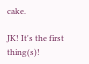cake.

JK! It's the first thing(s)!